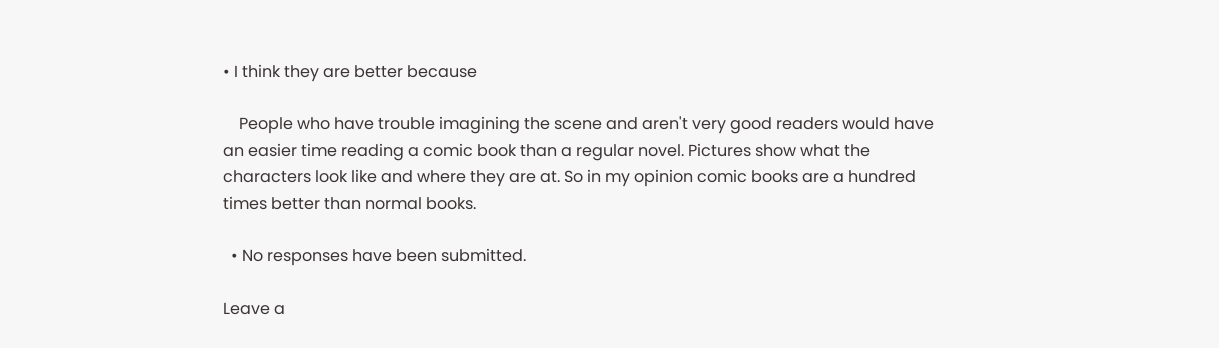• I think they are better because

    People who have trouble imagining the scene and aren't very good readers would have an easier time reading a comic book than a regular novel. Pictures show what the characters look like and where they are at. So in my opinion comic books are a hundred times better than normal books.

  • No responses have been submitted.

Leave a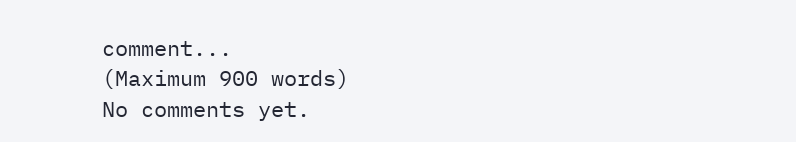comment...
(Maximum 900 words)
No comments yet.